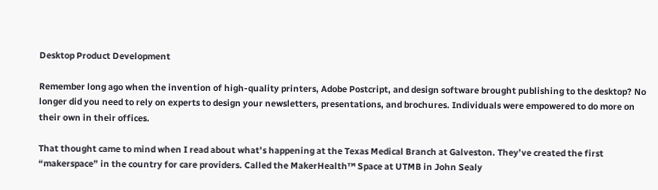Desktop Product Development

Remember long ago when the invention of high-quality printers, Adobe Postcript, and design software brought publishing to the desktop? No longer did you need to rely on experts to design your newsletters, presentations, and brochures. Individuals were empowered to do more on their own in their offices.

That thought came to mind when I read about what’s happening at the Texas Medical Branch at Galveston. They’ve created the first “makerspace” in the country for care providers. Called the MakerHealth™ Space at UTMB in John Sealy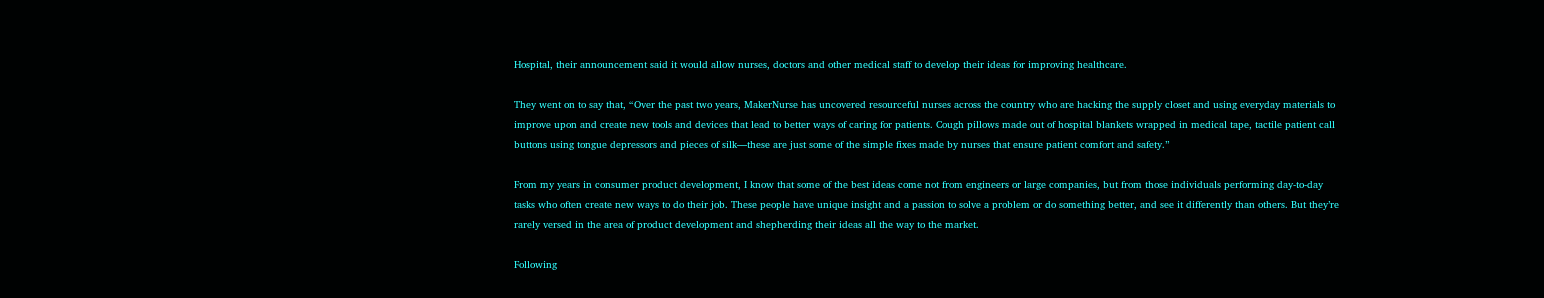Hospital, their announcement said it would allow nurses, doctors and other medical staff to develop their ideas for improving healthcare.

They went on to say that, “Over the past two years, MakerNurse has uncovered resourceful nurses across the country who are hacking the supply closet and using everyday materials to improve upon and create new tools and devices that lead to better ways of caring for patients. Cough pillows made out of hospital blankets wrapped in medical tape, tactile patient call buttons using tongue depressors and pieces of silk—these are just some of the simple fixes made by nurses that ensure patient comfort and safety.”

From my years in consumer product development, I know that some of the best ideas come not from engineers or large companies, but from those individuals performing day-to-day tasks who often create new ways to do their job. These people have unique insight and a passion to solve a problem or do something better, and see it differently than others. But they’re rarely versed in the area of product development and shepherding their ideas all the way to the market.

Following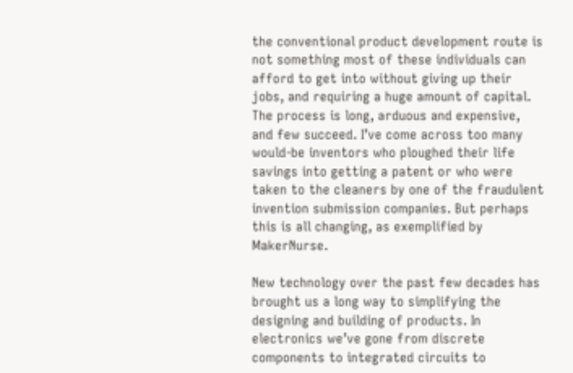the conventional product development route is not something most of these individuals can afford to get into without giving up their jobs, and requiring a huge amount of capital. The process is long, arduous and expensive, and few succeed. I’ve come across too many would-be inventors who ploughed their life savings into getting a patent or who were taken to the cleaners by one of the fraudulent invention submission companies. But perhaps this is all changing, as exemplified by MakerNurse.

New technology over the past few decades has brought us a long way to simplifying the designing and building of products. In electronics we’ve gone from discrete components to integrated circuits to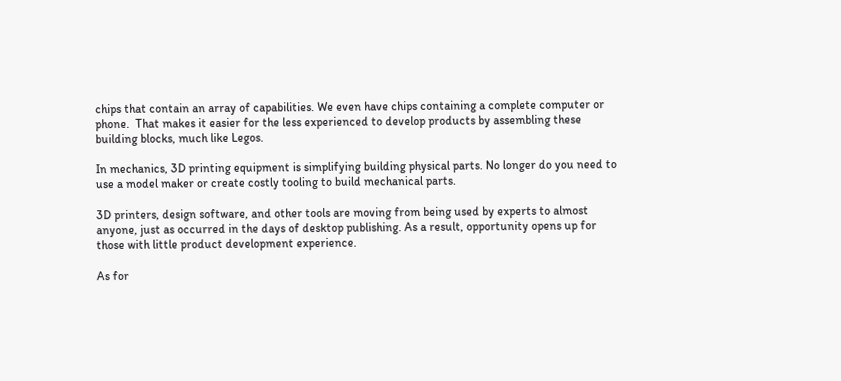chips that contain an array of capabilities. We even have chips containing a complete computer or phone.  That makes it easier for the less experienced to develop products by assembling these building blocks, much like Legos.

In mechanics, 3D printing equipment is simplifying building physical parts. No longer do you need to use a model maker or create costly tooling to build mechanical parts.

3D printers, design software, and other tools are moving from being used by experts to almost anyone, just as occurred in the days of desktop publishing. As a result, opportunity opens up for those with little product development experience.

As for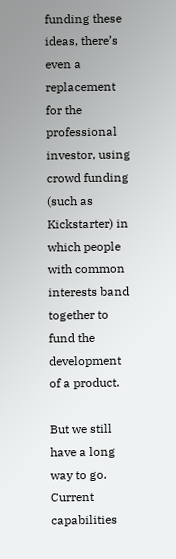funding these ideas, there’s even a replacement for the professional investor, using crowd funding (such as Kickstarter) in which people with common interests band together to fund the development of a product.

But we still have a long way to go. Current capabilities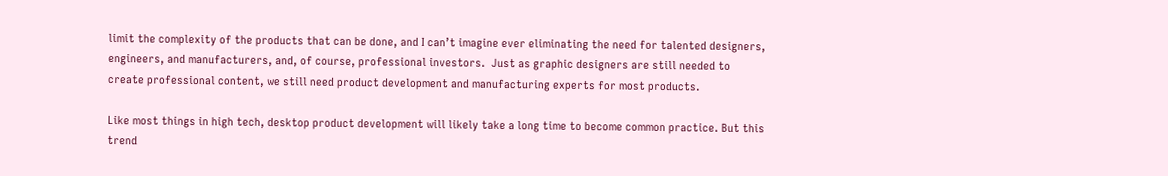limit the complexity of the products that can be done, and I can’t imagine ever eliminating the need for talented designers, engineers, and manufacturers, and, of course, professional investors.  Just as graphic designers are still needed to create professional content, we still need product development and manufacturing experts for most products.

Like most things in high tech, desktop product development will likely take a long time to become common practice. But this trend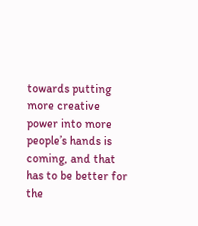towards putting more creative power into more people’s hands is coming, and that has to be better for the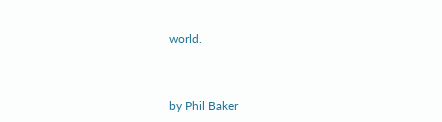world.



by Phil Baker